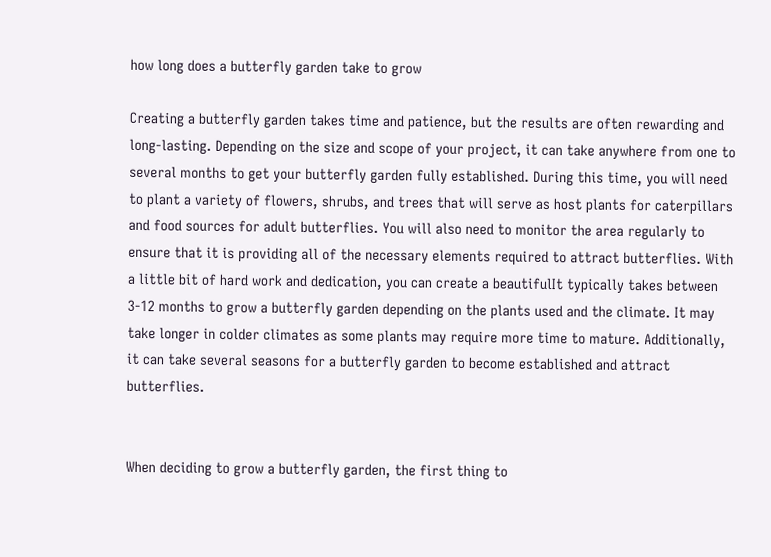how long does a butterfly garden take to grow

Creating a butterfly garden takes time and patience, but the results are often rewarding and long-lasting. Depending on the size and scope of your project, it can take anywhere from one to several months to get your butterfly garden fully established. During this time, you will need to plant a variety of flowers, shrubs, and trees that will serve as host plants for caterpillars and food sources for adult butterflies. You will also need to monitor the area regularly to ensure that it is providing all of the necessary elements required to attract butterflies. With a little bit of hard work and dedication, you can create a beautifulIt typically takes between 3-12 months to grow a butterfly garden depending on the plants used and the climate. It may take longer in colder climates as some plants may require more time to mature. Additionally, it can take several seasons for a butterfly garden to become established and attract butterflies.


When deciding to grow a butterfly garden, the first thing to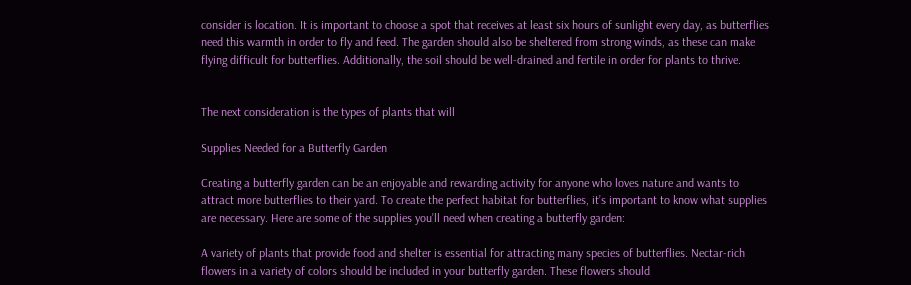consider is location. It is important to choose a spot that receives at least six hours of sunlight every day, as butterflies need this warmth in order to fly and feed. The garden should also be sheltered from strong winds, as these can make flying difficult for butterflies. Additionally, the soil should be well-drained and fertile in order for plants to thrive.


The next consideration is the types of plants that will

Supplies Needed for a Butterfly Garden

Creating a butterfly garden can be an enjoyable and rewarding activity for anyone who loves nature and wants to attract more butterflies to their yard. To create the perfect habitat for butterflies, it’s important to know what supplies are necessary. Here are some of the supplies you’ll need when creating a butterfly garden:

A variety of plants that provide food and shelter is essential for attracting many species of butterflies. Nectar-rich flowers in a variety of colors should be included in your butterfly garden. These flowers should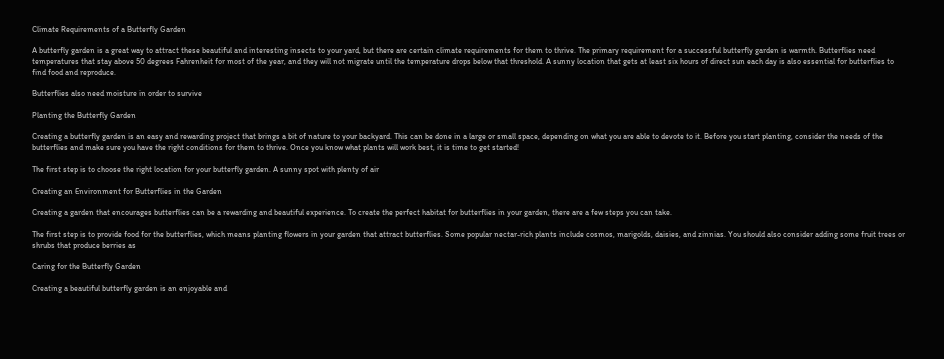Climate Requirements of a Butterfly Garden

A butterfly garden is a great way to attract these beautiful and interesting insects to your yard, but there are certain climate requirements for them to thrive. The primary requirement for a successful butterfly garden is warmth. Butterflies need temperatures that stay above 50 degrees Fahrenheit for most of the year, and they will not migrate until the temperature drops below that threshold. A sunny location that gets at least six hours of direct sun each day is also essential for butterflies to find food and reproduce.

Butterflies also need moisture in order to survive

Planting the Butterfly Garden

Creating a butterfly garden is an easy and rewarding project that brings a bit of nature to your backyard. This can be done in a large or small space, depending on what you are able to devote to it. Before you start planting, consider the needs of the butterflies and make sure you have the right conditions for them to thrive. Once you know what plants will work best, it is time to get started!

The first step is to choose the right location for your butterfly garden. A sunny spot with plenty of air

Creating an Environment for Butterflies in the Garden

Creating a garden that encourages butterflies can be a rewarding and beautiful experience. To create the perfect habitat for butterflies in your garden, there are a few steps you can take.

The first step is to provide food for the butterflies, which means planting flowers in your garden that attract butterflies. Some popular nectar-rich plants include cosmos, marigolds, daisies, and zinnias. You should also consider adding some fruit trees or shrubs that produce berries as

Caring for the Butterfly Garden

Creating a beautiful butterfly garden is an enjoyable and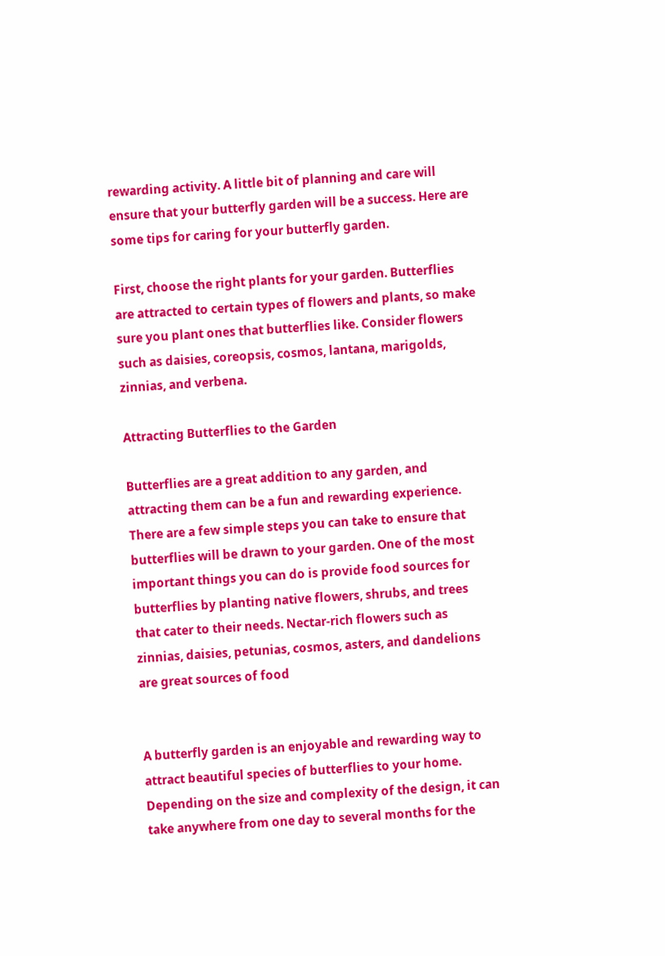rewarding activity. A little bit of planning and care will ensure that your butterfly garden will be a success. Here are some tips for caring for your butterfly garden.

First, choose the right plants for your garden. Butterflies are attracted to certain types of flowers and plants, so make sure you plant ones that butterflies like. Consider flowers such as daisies, coreopsis, cosmos, lantana, marigolds, zinnias, and verbena.

Attracting Butterflies to the Garden

Butterflies are a great addition to any garden, and attracting them can be a fun and rewarding experience. There are a few simple steps you can take to ensure that butterflies will be drawn to your garden. One of the most important things you can do is provide food sources for butterflies by planting native flowers, shrubs, and trees that cater to their needs. Nectar-rich flowers such as zinnias, daisies, petunias, cosmos, asters, and dandelions are great sources of food


A butterfly garden is an enjoyable and rewarding way to attract beautiful species of butterflies to your home. Depending on the size and complexity of the design, it can take anywhere from one day to several months for the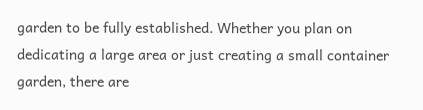garden to be fully established. Whether you plan on dedicating a large area or just creating a small container garden, there are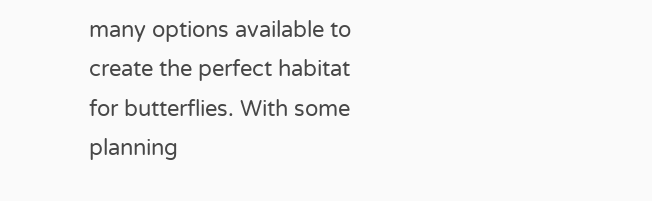many options available to create the perfect habitat for butterflies. With some planning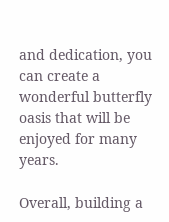and dedication, you can create a wonderful butterfly oasis that will be enjoyed for many years.

Overall, building a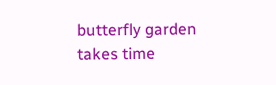butterfly garden takes time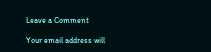Leave a Comment

Your email address will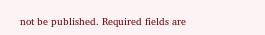not be published. Required fields are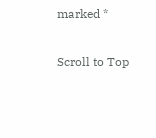marked *

Scroll to Top